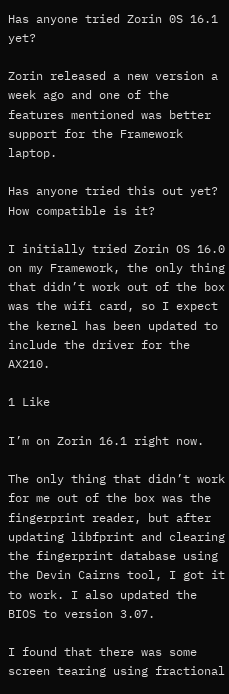Has anyone tried Zorin 0S 16.1 yet?

Zorin released a new version a week ago and one of the features mentioned was better support for the Framework laptop.

Has anyone tried this out yet? How compatible is it?

I initially tried Zorin OS 16.0 on my Framework, the only thing that didn’t work out of the box was the wifi card, so I expect the kernel has been updated to include the driver for the AX210.

1 Like

I’m on Zorin 16.1 right now.

The only thing that didn’t work for me out of the box was the fingerprint reader, but after updating libfprint and clearing the fingerprint database using the Devin Cairns tool, I got it to work. I also updated the BIOS to version 3.07.

I found that there was some screen tearing using fractional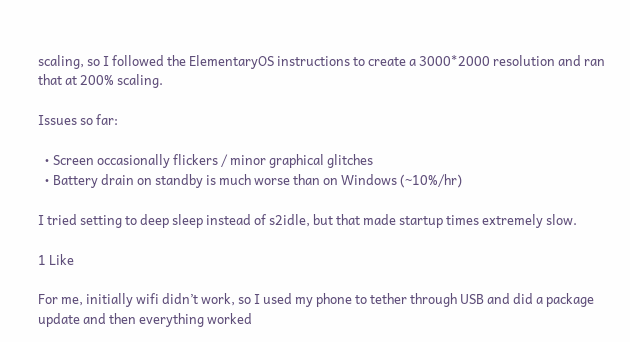scaling, so I followed the ElementaryOS instructions to create a 3000*2000 resolution and ran that at 200% scaling.

Issues so far:

  • Screen occasionally flickers / minor graphical glitches
  • Battery drain on standby is much worse than on Windows (~10%/hr)

I tried setting to deep sleep instead of s2idle, but that made startup times extremely slow.

1 Like

For me, initially wifi didn’t work, so I used my phone to tether through USB and did a package update and then everything worked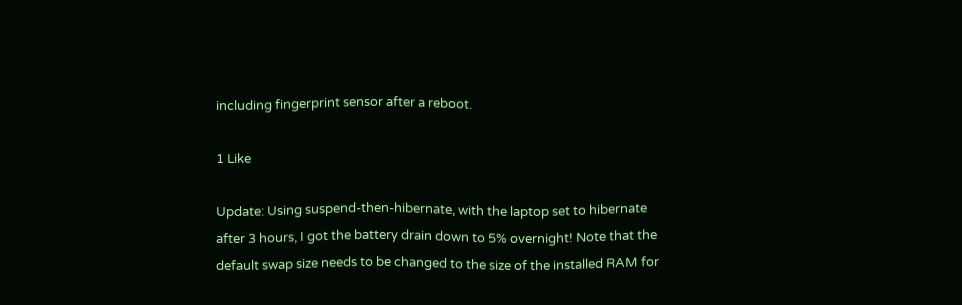including fingerprint sensor after a reboot.

1 Like

Update: Using suspend-then-hibernate, with the laptop set to hibernate after 3 hours, I got the battery drain down to 5% overnight! Note that the default swap size needs to be changed to the size of the installed RAM for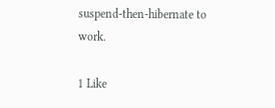suspend-then-hibernate to work.

1 Like